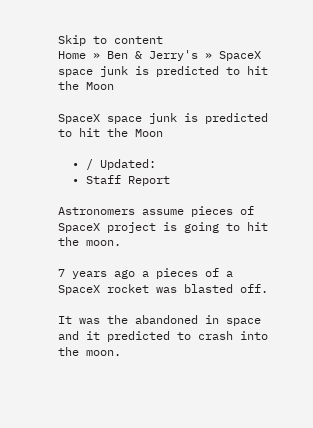Skip to content
Home » Ben & Jerry's » SpaceX space junk is predicted to hit the Moon

SpaceX space junk is predicted to hit the Moon

  • / Updated:
  • Staff Report

Astronomers assume pieces of SpaceX project is going to hit the moon.

7 years ago a pieces of a SpaceX rocket was blasted off.

It was the abandoned in space and it predicted to crash into the moon.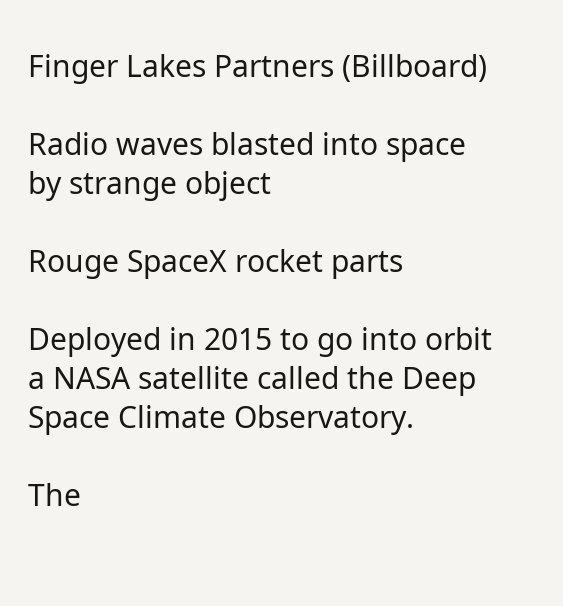Finger Lakes Partners (Billboard)

Radio waves blasted into space by strange object

Rouge SpaceX rocket parts

Deployed in 2015 to go into orbit a NASA satellite called the Deep Space Climate Observatory.

The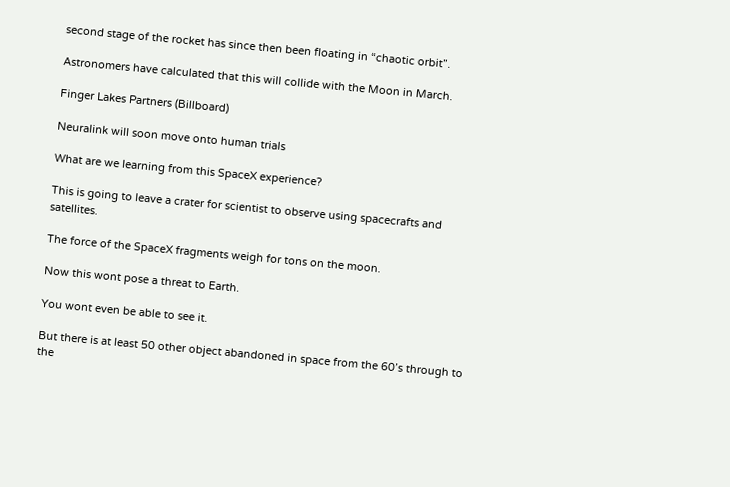second stage of the rocket has since then been floating in “chaotic orbit”.

Astronomers have calculated that this will collide with the Moon in March.

Finger Lakes Partners (Billboard)

Neuralink will soon move onto human trials

What are we learning from this SpaceX experience?

This is going to leave a crater for scientist to observe using spacecrafts and satellites.

The force of the SpaceX fragments weigh for tons on the moon.

Now this wont pose a threat to Earth.

You wont even be able to see it.

But there is at least 50 other object abandoned in space from the 60’s through to the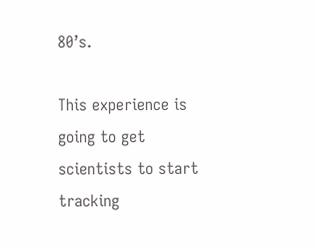80’s.

This experience is going to get scientists to start tracking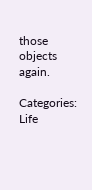those objects again.

Categories: Life